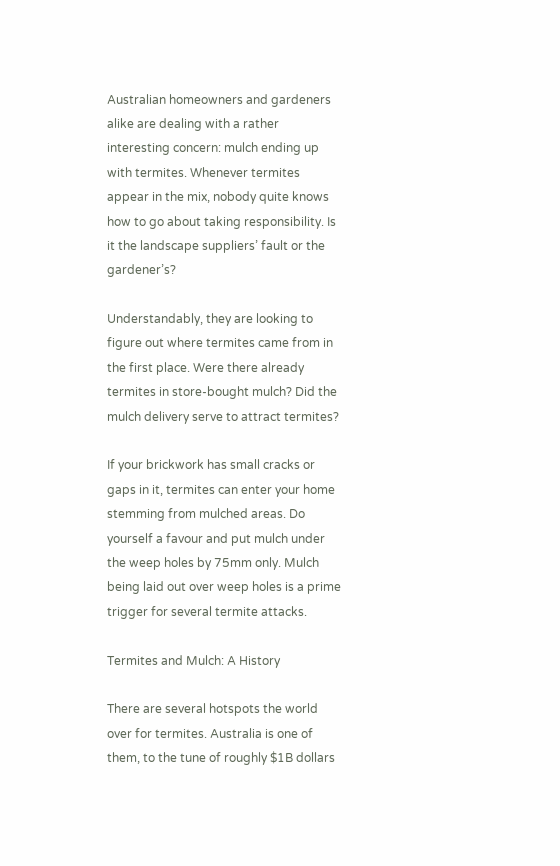Australian homeowners and gardeners alike are dealing with a rather interesting concern: mulch ending up with termites. Whenever termites appear in the mix, nobody quite knows how to go about taking responsibility. Is it the landscape suppliers’ fault or the gardener’s?

Understandably, they are looking to figure out where termites came from in the first place. Were there already termites in store-bought mulch? Did the mulch delivery serve to attract termites?

If your brickwork has small cracks or gaps in it, termites can enter your home stemming from mulched areas. Do yourself a favour and put mulch under the weep holes by 75mm only. Mulch being laid out over weep holes is a prime trigger for several termite attacks.

Termites and Mulch: A History

There are several hotspots the world over for termites. Australia is one of them, to the tune of roughly $1B dollars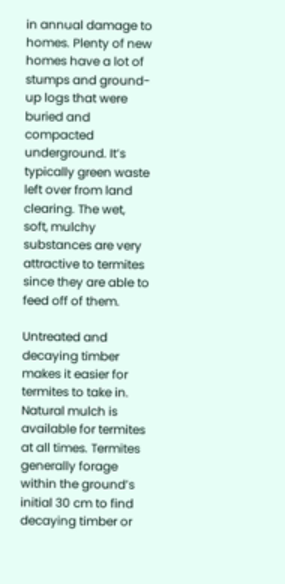in annual damage to homes. Plenty of new homes have a lot of stumps and ground-up logs that were buried and compacted underground. It’s typically green waste left over from land clearing. The wet, soft, mulchy substances are very attractive to termites since they are able to feed off of them.

Untreated and decaying timber makes it easier for termites to take in. Natural mulch is available for termites at all times. Termites generally forage within the ground’s initial 30 cm to find decaying timber or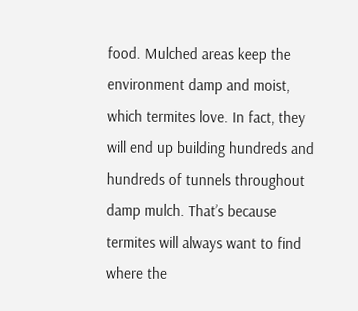food. Mulched areas keep the environment damp and moist, which termites love. In fact, they will end up building hundreds and hundreds of tunnels throughout damp mulch. That’s because termites will always want to find where the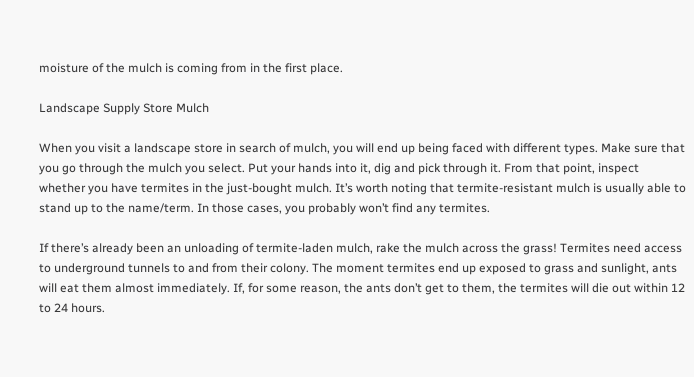moisture of the mulch is coming from in the first place.

Landscape Supply Store Mulch

When you visit a landscape store in search of mulch, you will end up being faced with different types. Make sure that you go through the mulch you select. Put your hands into it, dig and pick through it. From that point, inspect whether you have termites in the just-bought mulch. It’s worth noting that termite-resistant mulch is usually able to stand up to the name/term. In those cases, you probably won’t find any termites.

If there’s already been an unloading of termite-laden mulch, rake the mulch across the grass! Termites need access to underground tunnels to and from their colony. The moment termites end up exposed to grass and sunlight, ants will eat them almost immediately. If, for some reason, the ants don’t get to them, the termites will die out within 12 to 24 hours.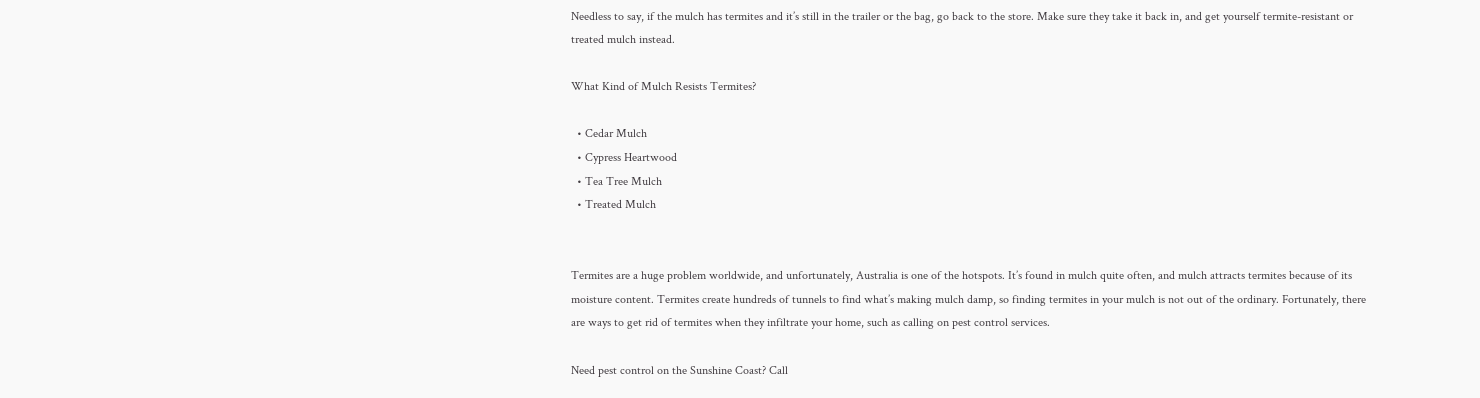Needless to say, if the mulch has termites and it’s still in the trailer or the bag, go back to the store. Make sure they take it back in, and get yourself termite-resistant or treated mulch instead.

What Kind of Mulch Resists Termites?

  • Cedar Mulch
  • Cypress Heartwood
  • Tea Tree Mulch
  • Treated Mulch


Termites are a huge problem worldwide, and unfortunately, Australia is one of the hotspots. It’s found in mulch quite often, and mulch attracts termites because of its moisture content. Termites create hundreds of tunnels to find what’s making mulch damp, so finding termites in your mulch is not out of the ordinary. Fortunately, there are ways to get rid of termites when they infiltrate your home, such as calling on pest control services.

Need pest control on the Sunshine Coast? Call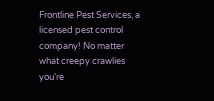Frontline Pest Services, a licensed pest control company! No matter what creepy crawlies you’re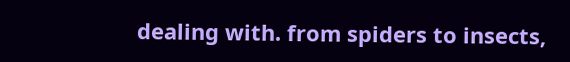dealing with. from spiders to insects,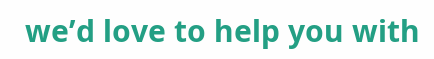we’d love to help you with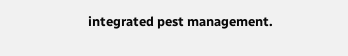integrated pest management.